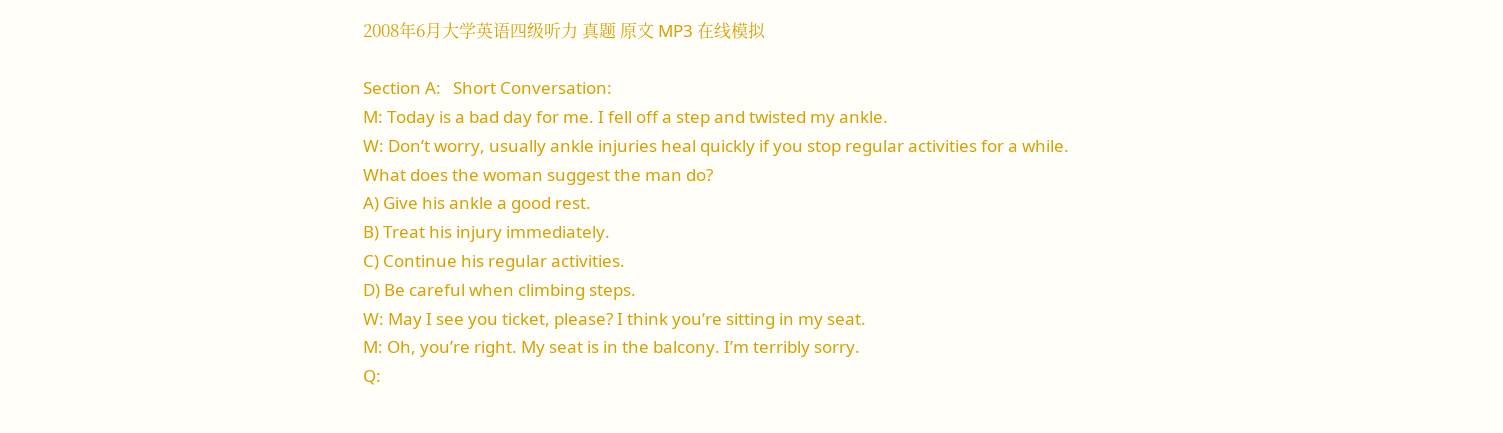2008年6月大学英语四级听力 真题 原文 MP3 在线模拟

Section A:   Short Conversation:
M: Today is a bad day for me. I fell off a step and twisted my ankle.
W: Don’t worry, usually ankle injuries heal quickly if you stop regular activities for a while.
What does the woman suggest the man do?
A) Give his ankle a good rest.
B) Treat his injury immediately.
C) Continue his regular activities.
D) Be careful when climbing steps.
W: May I see you ticket, please? I think you’re sitting in my seat.
M: Oh, you’re right. My seat is in the balcony. I’m terribly sorry.
Q: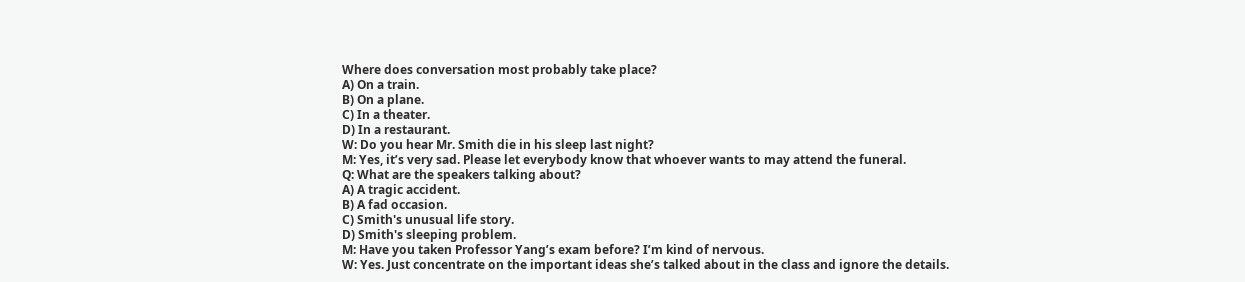Where does conversation most probably take place?
A) On a train.
B) On a plane.
C) In a theater.
D) In a restaurant.
W: Do you hear Mr. Smith die in his sleep last night?
M: Yes, it’s very sad. Please let everybody know that whoever wants to may attend the funeral.
Q: What are the speakers talking about?
A) A tragic accident.
B) A fad occasion.
C) Smith's unusual life story.
D) Smith's sleeping problem.
M: Have you taken Professor Yang’s exam before? I’m kind of nervous.
W: Yes. Just concentrate on the important ideas she’s talked about in the class and ignore the details.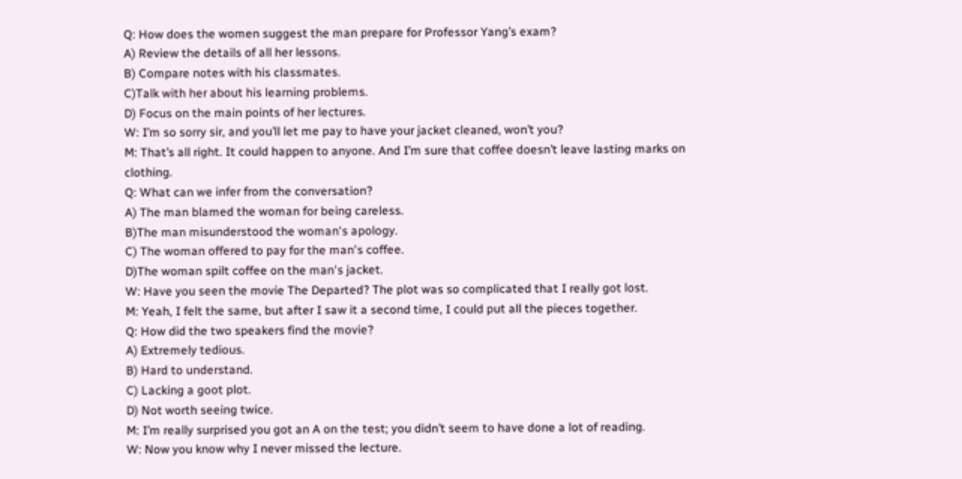Q: How does the women suggest the man prepare for Professor Yang’s exam?
A) Review the details of all her lessons.
B) Compare notes with his classmates.
C)Talk with her about his learning problems.
D) Focus on the main points of her lectures.
W: I’m so sorry sir, and you’ll let me pay to have your jacket cleaned, won’t you?
M: That’s all right. It could happen to anyone. And I’m sure that coffee doesn’t leave lasting marks on clothing.
Q: What can we infer from the conversation?
A) The man blamed the woman for being careless.
B)The man misunderstood the woman's apology.
C) The woman offered to pay for the man's coffee.
D)The woman spilt coffee on the man's jacket.
W: Have you seen the movie The Departed? The plot was so complicated that I really got lost.
M: Yeah, I felt the same, but after I saw it a second time, I could put all the pieces together.
Q: How did the two speakers find the movie?
A) Extremely tedious.
B) Hard to understand.
C) Lacking a goot plot.
D) Not worth seeing twice.
M: I’m really surprised you got an A on the test; you didn’t seem to have done a lot of reading.
W: Now you know why I never missed the lecture.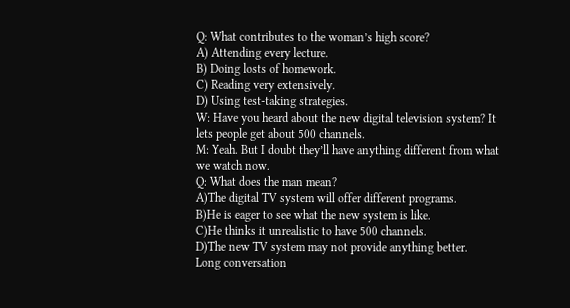Q: What contributes to the woman’s high score?
A) Attending every lecture.
B) Doing losts of homework.
C) Reading very extensively.
D) Using test-taking strategies.
W: Have you heard about the new digital television system? It lets people get about 500 channels.
M: Yeah. But I doubt they’ll have anything different from what we watch now.
Q: What does the man mean?
A)The digital TV system will offer different programs.
B)He is eager to see what the new system is like.
C)He thinks it unrealistic to have 500 channels.
D)The new TV system may not provide anything better.
Long conversation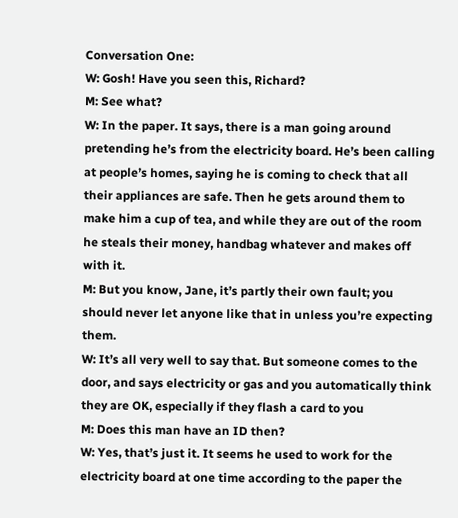Conversation One:
W: Gosh! Have you seen this, Richard?
M: See what?
W: In the paper. It says, there is a man going around pretending he’s from the electricity board. He’s been calling at people’s homes, saying he is coming to check that all their appliances are safe. Then he gets around them to make him a cup of tea, and while they are out of the room he steals their money, handbag whatever and makes off with it.
M: But you know, Jane, it’s partly their own fault; you should never let anyone like that in unless you’re expecting them.
W: It’s all very well to say that. But someone comes to the door, and says electricity or gas and you automatically think they are OK, especially if they flash a card to you
M: Does this man have an ID then?
W: Yes, that’s just it. It seems he used to work for the electricity board at one time according to the paper the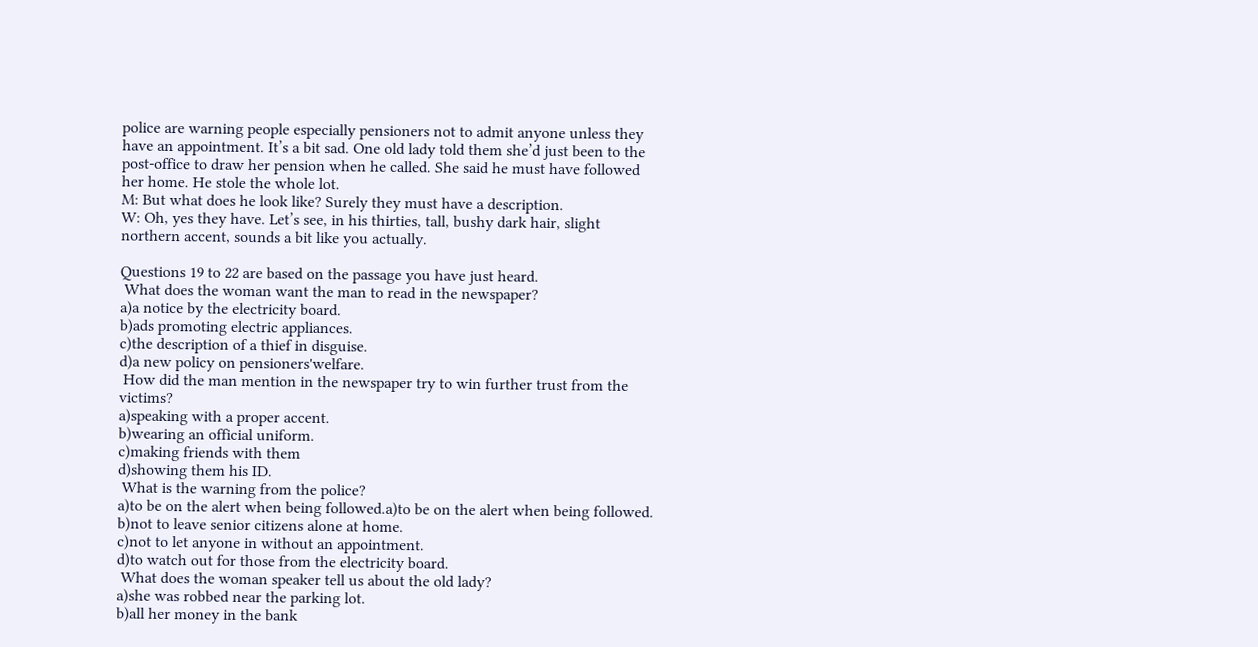police are warning people especially pensioners not to admit anyone unless they have an appointment. It’s a bit sad. One old lady told them she’d just been to the post-office to draw her pension when he called. She said he must have followed her home. He stole the whole lot.
M: But what does he look like? Surely they must have a description.
W: Oh, yes they have. Let’s see, in his thirties, tall, bushy dark hair, slight northern accent, sounds a bit like you actually.

Questions 19 to 22 are based on the passage you have just heard.
 What does the woman want the man to read in the newspaper?
a)a notice by the electricity board.
b)ads promoting electric appliances.
c)the description of a thief in disguise.
d)a new policy on pensioners'welfare.
 How did the man mention in the newspaper try to win further trust from the victims?
a)speaking with a proper accent.
b)wearing an official uniform.
c)making friends with them
d)showing them his ID.
 What is the warning from the police?
a)to be on the alert when being followed.a)to be on the alert when being followed.
b)not to leave senior citizens alone at home.
c)not to let anyone in without an appointment.
d)to watch out for those from the electricity board.
 What does the woman speaker tell us about the old lady?
a)she was robbed near the parking lot.
b)all her money in the bank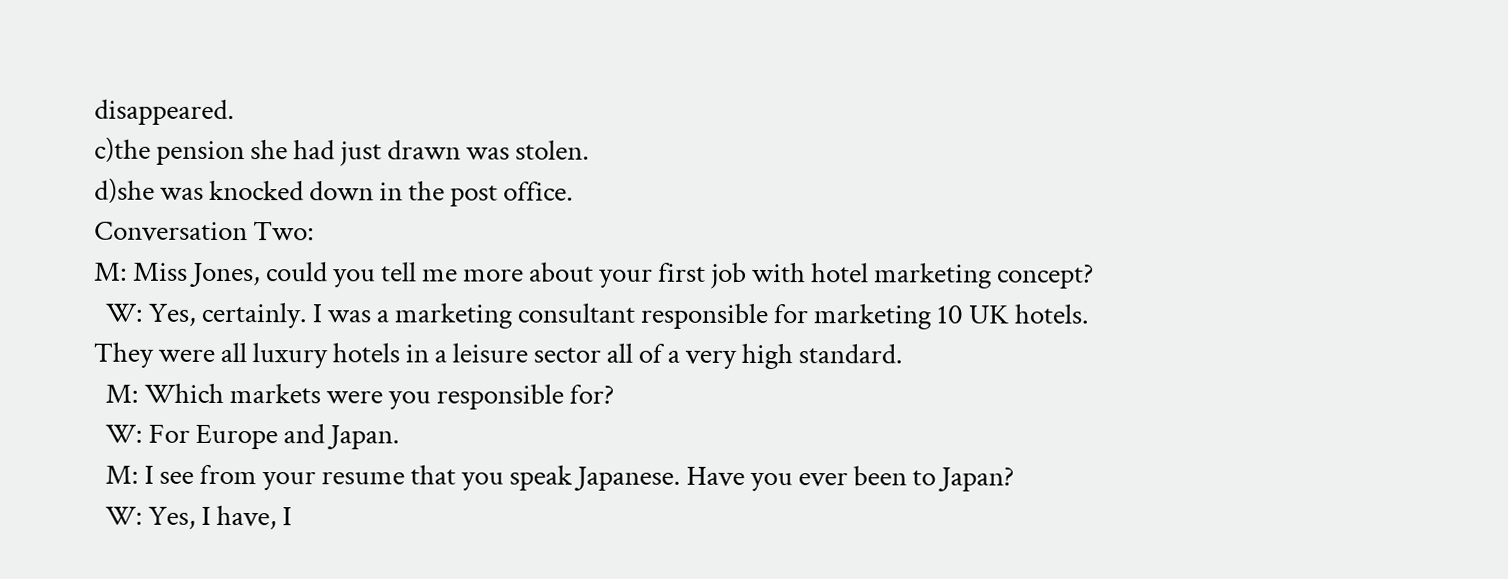disappeared.
c)the pension she had just drawn was stolen.
d)she was knocked down in the post office.
Conversation Two:
M: Miss Jones, could you tell me more about your first job with hotel marketing concept?
  W: Yes, certainly. I was a marketing consultant responsible for marketing 10 UK hotels. They were all luxury hotels in a leisure sector all of a very high standard.
  M: Which markets were you responsible for?
  W: For Europe and Japan.
  M: I see from your resume that you speak Japanese. Have you ever been to Japan?
  W: Yes, I have, I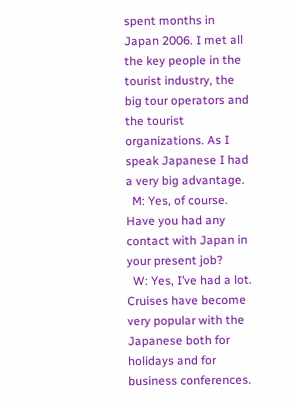spent months in Japan 2006. I met all the key people in the tourist industry, the big tour operators and the tourist organizations. As I speak Japanese I had a very big advantage.
  M: Yes, of course. Have you had any contact with Japan in your present job?
  W: Yes, I’ve had a lot. Cruises have become very popular with the Japanese both for holidays and for business conferences.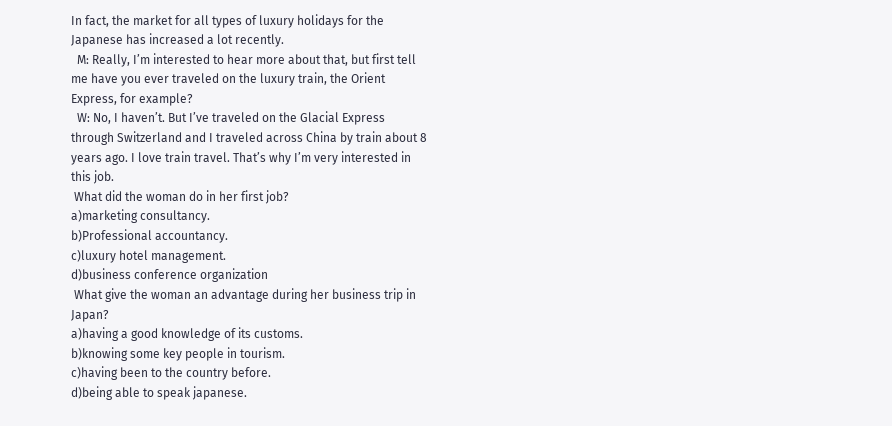In fact, the market for all types of luxury holidays for the Japanese has increased a lot recently.
  M: Really, I’m interested to hear more about that, but first tell me have you ever traveled on the luxury train, the Orient Express, for example?
  W: No, I haven’t. But I’ve traveled on the Glacial Express through Switzerland and I traveled across China by train about 8 years ago. I love train travel. That’s why I’m very interested in this job.
 What did the woman do in her first job?
a)marketing consultancy.
b)Professional accountancy.
c)luxury hotel management.
d)business conference organization
 What give the woman an advantage during her business trip in Japan?
a)having a good knowledge of its customs.
b)knowing some key people in tourism.
c)having been to the country before.
d)being able to speak japanese.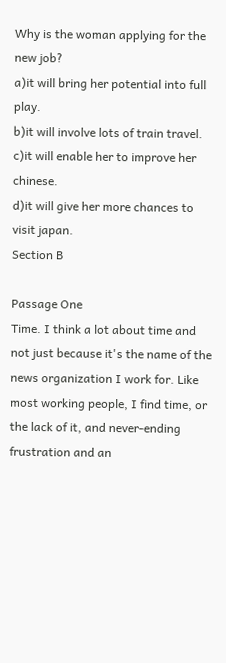Why is the woman applying for the new job?
a)it will bring her potential into full play.
b)it will involve lots of train travel.
c)it will enable her to improve her chinese.
d)it will give her more chances to visit japan.
Section B

Passage One
Time. I think a lot about time and not just because it's the name of the news organization I work for. Like most working people, I find time, or the lack of it, and never-ending frustration and an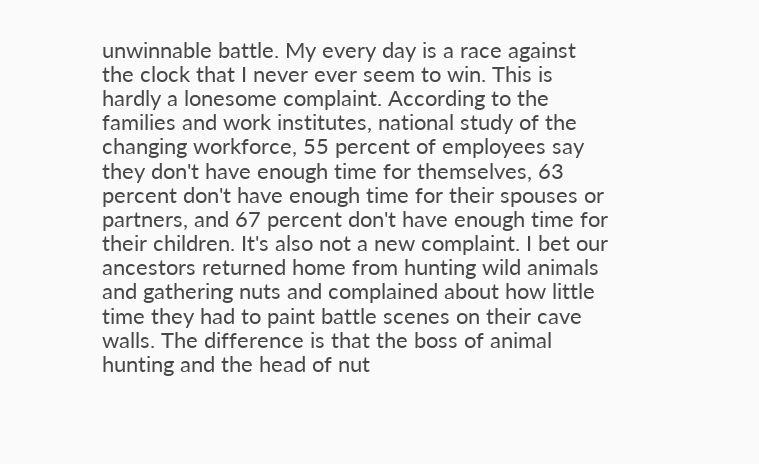unwinnable battle. My every day is a race against the clock that I never ever seem to win. This is hardly a lonesome complaint. According to the families and work institutes, national study of the changing workforce, 55 percent of employees say they don't have enough time for themselves, 63 percent don't have enough time for their spouses or partners, and 67 percent don't have enough time for their children. It's also not a new complaint. I bet our ancestors returned home from hunting wild animals and gathering nuts and complained about how little time they had to paint battle scenes on their cave walls. The difference is that the boss of animal hunting and the head of nut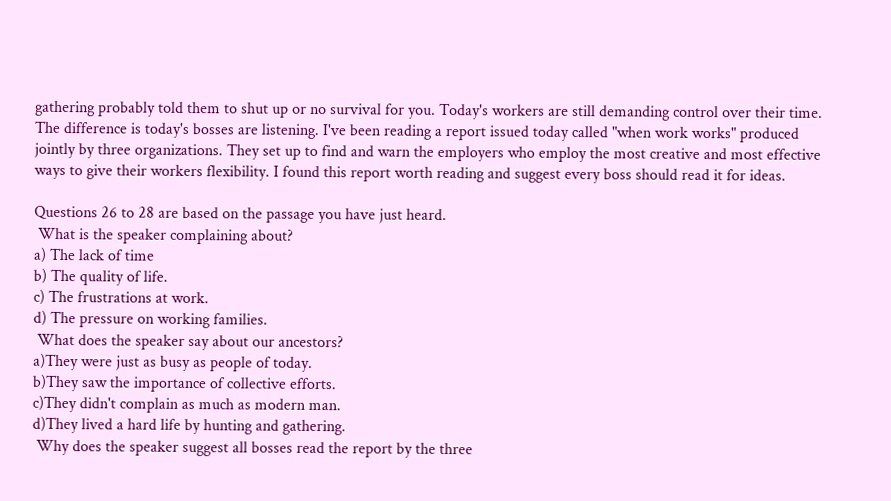gathering probably told them to shut up or no survival for you. Today's workers are still demanding control over their time. The difference is today's bosses are listening. I've been reading a report issued today called "when work works" produced jointly by three organizations. They set up to find and warn the employers who employ the most creative and most effective ways to give their workers flexibility. I found this report worth reading and suggest every boss should read it for ideas.

Questions 26 to 28 are based on the passage you have just heard.
 What is the speaker complaining about?
a) The lack of time
b) The quality of life.
c) The frustrations at work.
d) The pressure on working families.
 What does the speaker say about our ancestors?
a)They were just as busy as people of today.
b)They saw the importance of collective efforts.
c)They didn't complain as much as modern man.
d)They lived a hard life by hunting and gathering.
 Why does the speaker suggest all bosses read the report by the three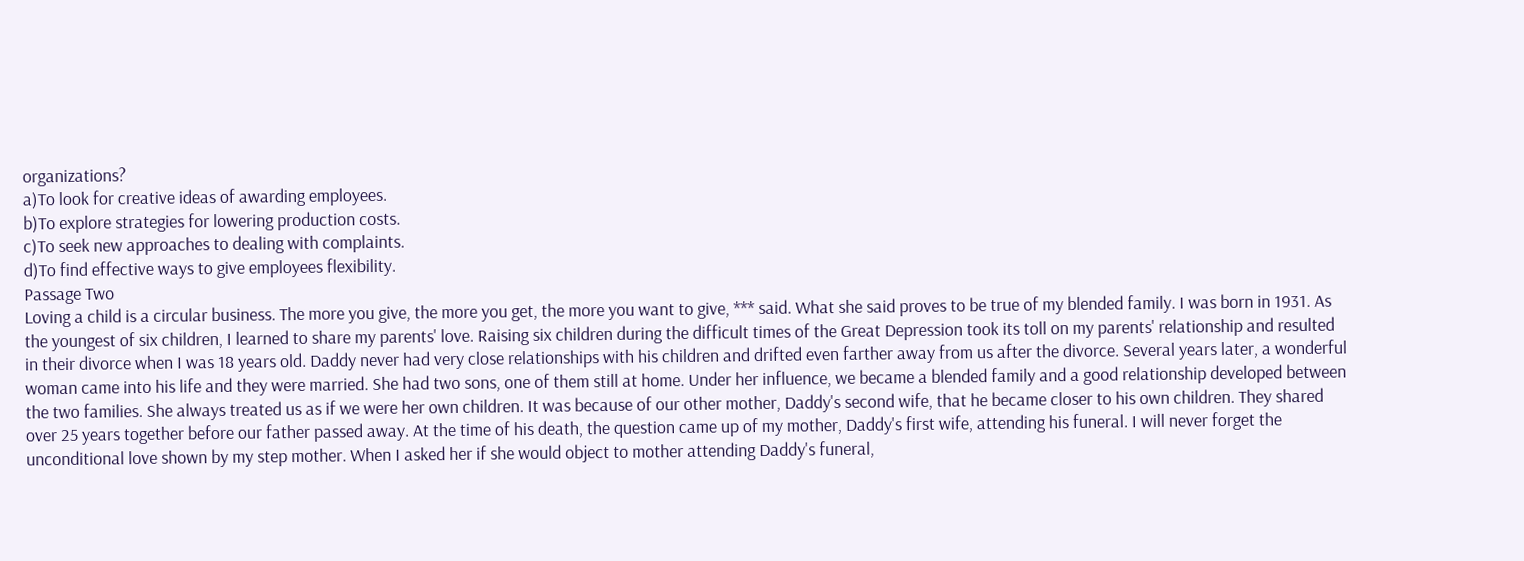organizations?
a)To look for creative ideas of awarding employees.
b)To explore strategies for lowering production costs.
c)To seek new approaches to dealing with complaints.
d)To find effective ways to give employees flexibility.
Passage Two
Loving a child is a circular business. The more you give, the more you get, the more you want to give, *** said. What she said proves to be true of my blended family. I was born in 1931. As the youngest of six children, I learned to share my parents' love. Raising six children during the difficult times of the Great Depression took its toll on my parents' relationship and resulted in their divorce when I was 18 years old. Daddy never had very close relationships with his children and drifted even farther away from us after the divorce. Several years later, a wonderful woman came into his life and they were married. She had two sons, one of them still at home. Under her influence, we became a blended family and a good relationship developed between the two families. She always treated us as if we were her own children. It was because of our other mother, Daddy's second wife, that he became closer to his own children. They shared over 25 years together before our father passed away. At the time of his death, the question came up of my mother, Daddy's first wife, attending his funeral. I will never forget the unconditional love shown by my step mother. When I asked her if she would object to mother attending Daddy's funeral,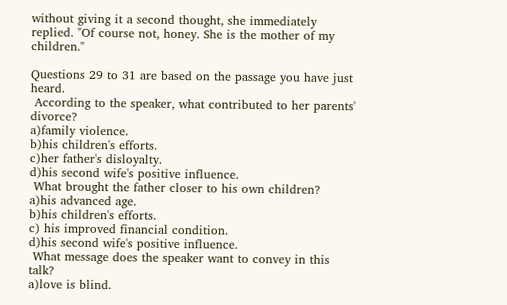without giving it a second thought, she immediately replied. "Of course not, honey. She is the mother of my children."

Questions 29 to 31 are based on the passage you have just heard.
 According to the speaker, what contributed to her parents' divorce?
a)family violence.
b)his children's efforts.
c)her father's disloyalty.
d)his second wife's positive influence.
 What brought the father closer to his own children?
a)his advanced age.
b)his children's efforts.
c) his improved financial condition.
d)his second wife's positive influence.
 What message does the speaker want to convey in this talk?
a)love is blind.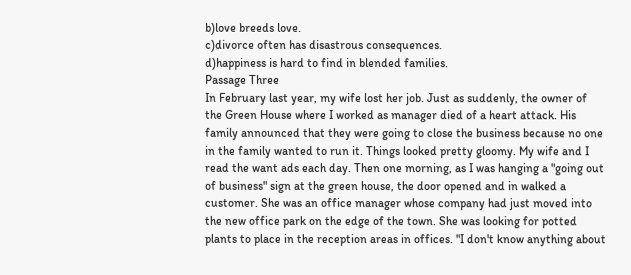b)love breeds love.
c)divorce often has disastrous consequences.
d)happiness is hard to find in blended families.
Passage Three
In February last year, my wife lost her job. Just as suddenly, the owner of the Green House where I worked as manager died of a heart attack. His family announced that they were going to close the business because no one in the family wanted to run it. Things looked pretty gloomy. My wife and I read the want ads each day. Then one morning, as I was hanging a "going out of business" sign at the green house, the door opened and in walked a customer. She was an office manager whose company had just moved into the new office park on the edge of the town. She was looking for potted plants to place in the reception areas in offices. "I don't know anything about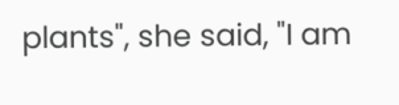plants", she said, "I am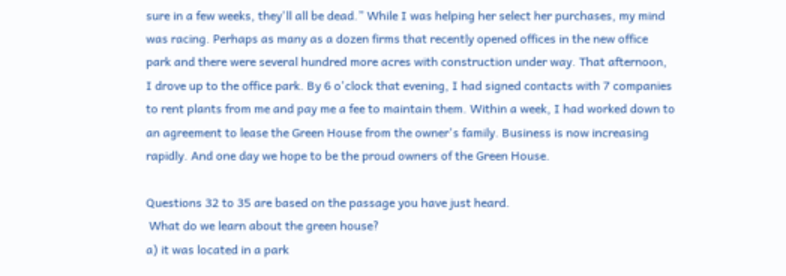sure in a few weeks, they'll all be dead.” While I was helping her select her purchases, my mind was racing. Perhaps as many as a dozen firms that recently opened offices in the new office park and there were several hundred more acres with construction under way. That afternoon, I drove up to the office park. By 6 o'clock that evening, I had signed contacts with 7 companies to rent plants from me and pay me a fee to maintain them. Within a week, I had worked down to an agreement to lease the Green House from the owner's family. Business is now increasing rapidly. And one day we hope to be the proud owners of the Green House.

Questions 32 to 35 are based on the passage you have just heard.
 What do we learn about the green house?
a) it was located in a park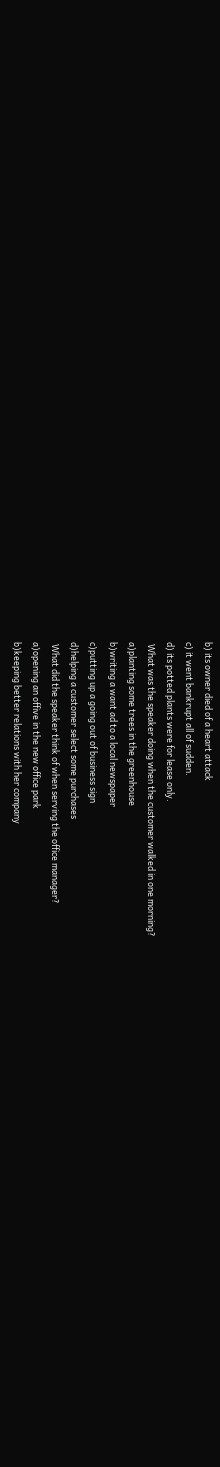b) its owner died of a heart attack
c) it went bankrupt all of sudden.
d) its potted plants were for lease only.
 What was the speaker doing when the customer walked in one morning?
a)planting some trees in the greenhouse
b)writing a want ad to a local newspaper
c)putting up a going out of business sign
d)helping a customer select some purchases
 What did the speaker think of when serving the office manager?
a)opening an offive in the new office park
b)keeping better relations with her company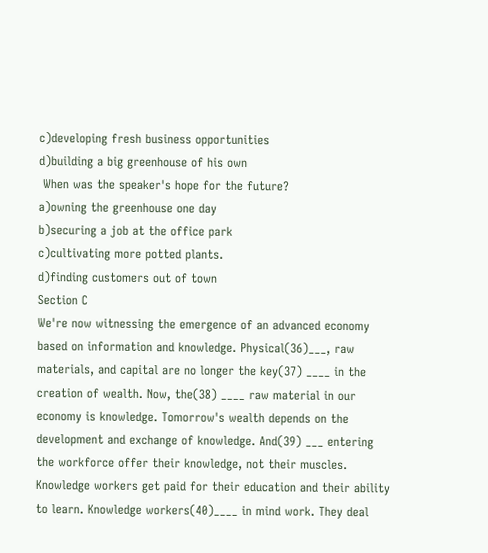c)developing fresh business opportunities
d)building a big greenhouse of his own
 When was the speaker's hope for the future?
a)owning the greenhouse one day
b)securing a job at the office park
c)cultivating more potted plants.
d)finding customers out of town
Section C
We're now witnessing the emergence of an advanced economy based on information and knowledge. Physical(36)___, raw materials, and capital are no longer the key(37) ____ in the creation of wealth. Now, the(38) ____ raw material in our economy is knowledge. Tomorrow's wealth depends on the development and exchange of knowledge. And(39) ___ entering the workforce offer their knowledge, not their muscles. Knowledge workers get paid for their education and their ability to learn. Knowledge workers(40)____ in mind work. They deal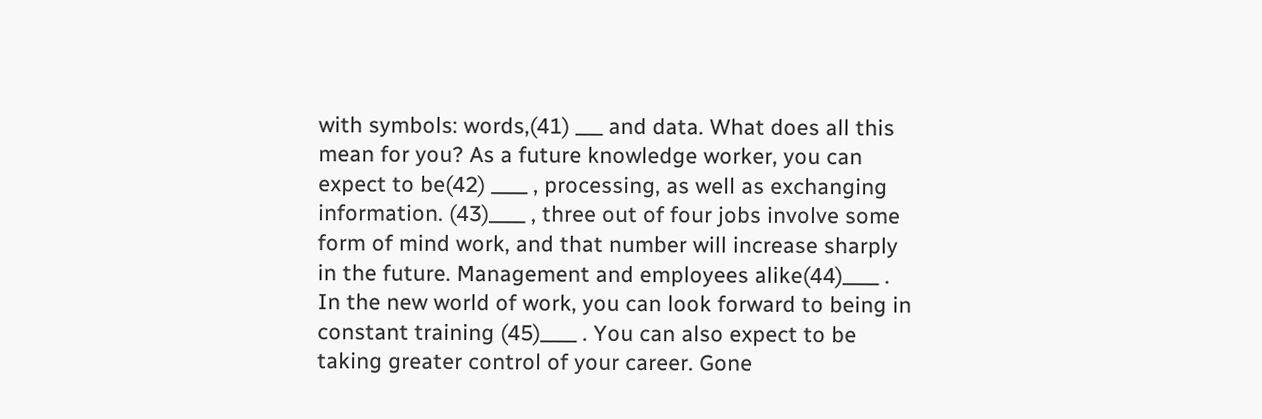with symbols: words,(41) ___ and data. What does all this mean for you? As a future knowledge worker, you can expect to be(42) ____ , processing, as well as exchanging information. (43)____ , three out of four jobs involve some form of mind work, and that number will increase sharply in the future. Management and employees alike(44)____ . In the new world of work, you can look forward to being in constant training (45)____ . You can also expect to be taking greater control of your career. Gone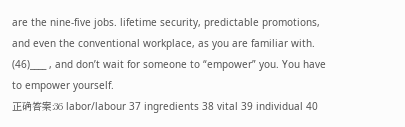are the nine-five jobs. lifetime security, predictable promotions, and even the conventional workplace, as you are familiar with. (46)____ , and don’t wait for someone to “empower” you. You have to empower yourself.
正确答案:36 labor/labour 37 ingredients 38 vital 39 individual 40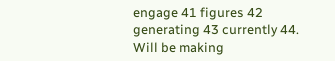engage 41 figures 42 generating 43 currently 44. Will be making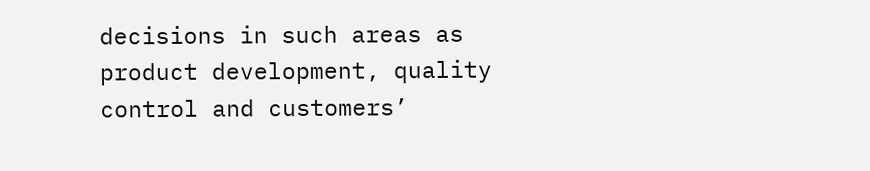decisions in such areas as product development, quality control and customers’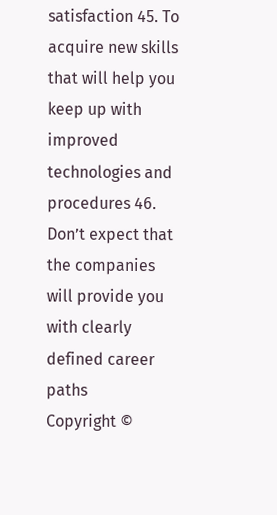satisfaction 45. To acquire new skills that will help you keep up with improved technologies and procedures 46. Don’t expect that the companies will provide you with clearly defined career paths
Copyright ©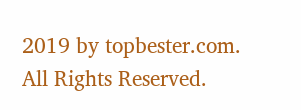2019 by topbester.com.
All Rights Reserved.